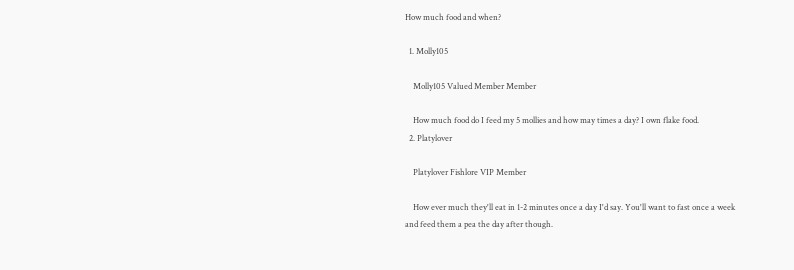How much food and when?

  1. Molly105

    Molly105 Valued Member Member

    How much food do I feed my 5 mollies and how may times a day? I own flake food.
  2. Platylover

    Platylover Fishlore VIP Member

    How ever much they'll eat in 1-2 minutes once a day I'd say. You'll want to fast once a week and feed them a pea the day after though.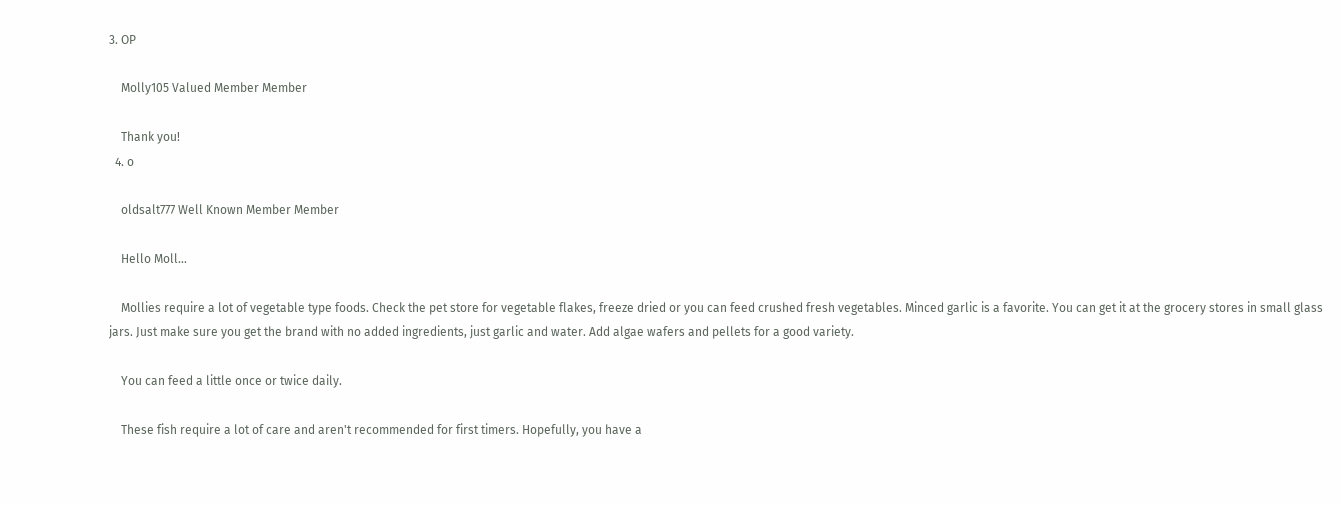3. OP

    Molly105 Valued Member Member

    Thank you!
  4. o

    oldsalt777 Well Known Member Member

    Hello Moll...

    Mollies require a lot of vegetable type foods. Check the pet store for vegetable flakes, freeze dried or you can feed crushed fresh vegetables. Minced garlic is a favorite. You can get it at the grocery stores in small glass jars. Just make sure you get the brand with no added ingredients, just garlic and water. Add algae wafers and pellets for a good variety.

    You can feed a little once or twice daily.

    These fish require a lot of care and aren't recommended for first timers. Hopefully, you have a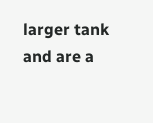larger tank and are a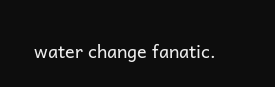water change fanatic.